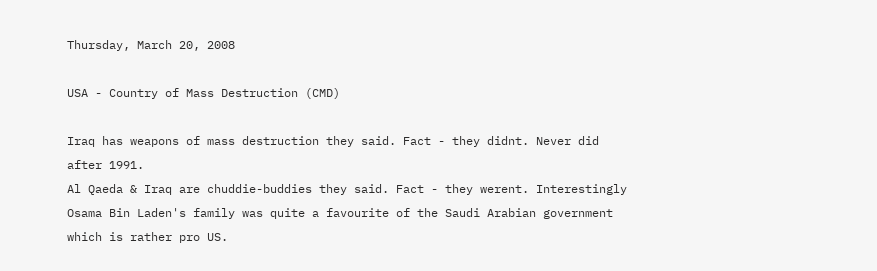Thursday, March 20, 2008

USA - Country of Mass Destruction (CMD)

Iraq has weapons of mass destruction they said. Fact - they didnt. Never did after 1991.
Al Qaeda & Iraq are chuddie-buddies they said. Fact - they werent. Interestingly Osama Bin Laden's family was quite a favourite of the Saudi Arabian government which is rather pro US.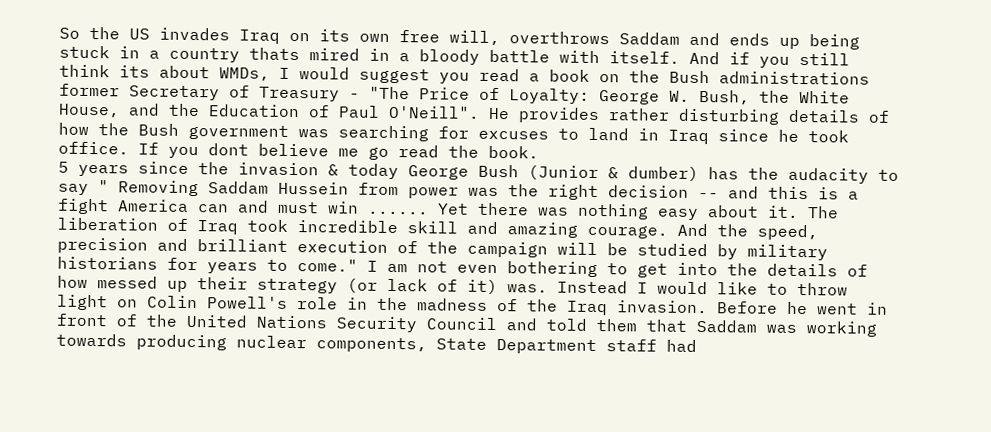So the US invades Iraq on its own free will, overthrows Saddam and ends up being stuck in a country thats mired in a bloody battle with itself. And if you still think its about WMDs, I would suggest you read a book on the Bush administrations former Secretary of Treasury - "The Price of Loyalty: George W. Bush, the White House, and the Education of Paul O'Neill". He provides rather disturbing details of how the Bush government was searching for excuses to land in Iraq since he took office. If you dont believe me go read the book.
5 years since the invasion & today George Bush (Junior & dumber) has the audacity to say " Removing Saddam Hussein from power was the right decision -- and this is a fight America can and must win ...... Yet there was nothing easy about it. The liberation of Iraq took incredible skill and amazing courage. And the speed, precision and brilliant execution of the campaign will be studied by military historians for years to come." I am not even bothering to get into the details of how messed up their strategy (or lack of it) was. Instead I would like to throw light on Colin Powell's role in the madness of the Iraq invasion. Before he went in front of the United Nations Security Council and told them that Saddam was working towards producing nuclear components, State Department staff had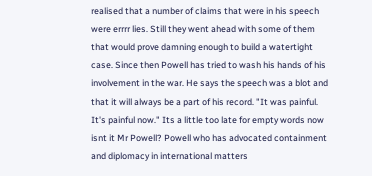realised that a number of claims that were in his speech were errrr lies. Still they went ahead with some of them that would prove damning enough to build a watertight case. Since then Powell has tried to wash his hands of his involvement in the war. He says the speech was a blot and that it will always be a part of his record. "It was painful. It's painful now." Its a little too late for empty words now isnt it Mr Powell? Powell who has advocated containment and diplomacy in international matters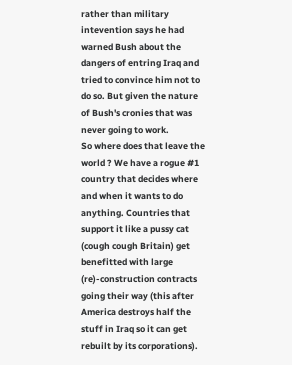rather than military intevention says he had warned Bush about the dangers of entring Iraq and tried to convince him not to do so. But given the nature of Bush's cronies that was never going to work.
So where does that leave the world ? We have a rogue #1 country that decides where and when it wants to do anything. Countries that support it like a pussy cat (cough cough Britain) get benefitted with large (re)-construction contracts going their way (this after America destroys half the stuff in Iraq so it can get rebuilt by its corporations).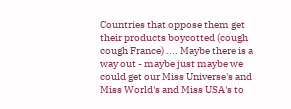Countries that oppose them get their products boycotted (cough cough France) .... Maybe there is a way out - maybe just maybe we could get our Miss Universe's and Miss World's and Miss USA's to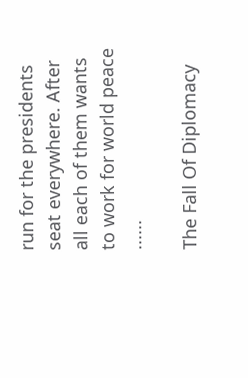run for the presidents seat everywhere. After all each of them wants to work for world peace ......

The Fall Of Diplomacy